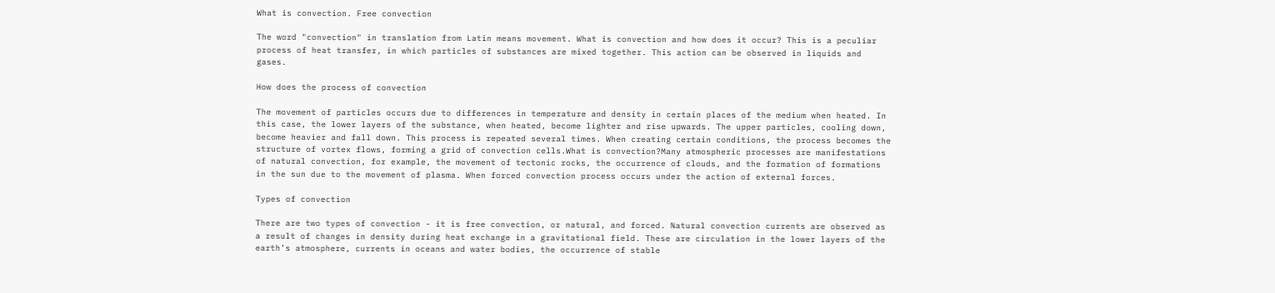What is convection. Free convection

The word "convection" in translation from Latin means movement. What is convection and how does it occur? This is a peculiar process of heat transfer, in which particles of substances are mixed together. This action can be observed in liquids and gases.

How does the process of convection

The movement of particles occurs due to differences in temperature and density in certain places of the medium when heated. In this case, the lower layers of the substance, when heated, become lighter and rise upwards. The upper particles, cooling down, become heavier and fall down. This process is repeated several times. When creating certain conditions, the process becomes the structure of vortex flows, forming a grid of convection cells.What is convection?Many atmospheric processes are manifestations of natural convection, for example, the movement of tectonic rocks, the occurrence of clouds, and the formation of formations in the sun due to the movement of plasma. When forced convection process occurs under the action of external forces.

Types of convection

There are two types of convection - it is free convection, or natural, and forced. Natural convection currents are observed as a result of changes in density during heat exchange in a gravitational field. These are circulation in the lower layers of the earth’s atmosphere, currents in oceans and water bodies, the occurrence of stable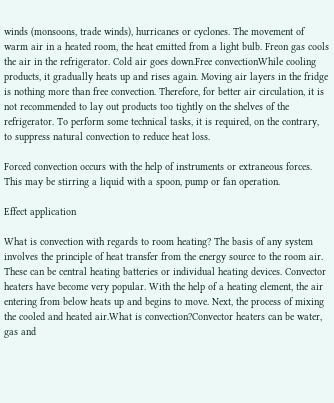winds (monsoons, trade winds), hurricanes or cyclones. The movement of warm air in a heated room, the heat emitted from a light bulb. Freon gas cools the air in the refrigerator. Cold air goes down.Free convectionWhile cooling products, it gradually heats up and rises again. Moving air layers in the fridge is nothing more than free convection. Therefore, for better air circulation, it is not recommended to lay out products too tightly on the shelves of the refrigerator. To perform some technical tasks, it is required, on the contrary, to suppress natural convection to reduce heat loss.

Forced convection occurs with the help of instruments or extraneous forces. This may be stirring a liquid with a spoon, pump or fan operation.

Effect application

What is convection with regards to room heating? The basis of any system involves the principle of heat transfer from the energy source to the room air. These can be central heating batteries or individual heating devices. Convector heaters have become very popular. With the help of a heating element, the air entering from below heats up and begins to move. Next, the process of mixing the cooled and heated air.What is convection?Convector heaters can be water, gas and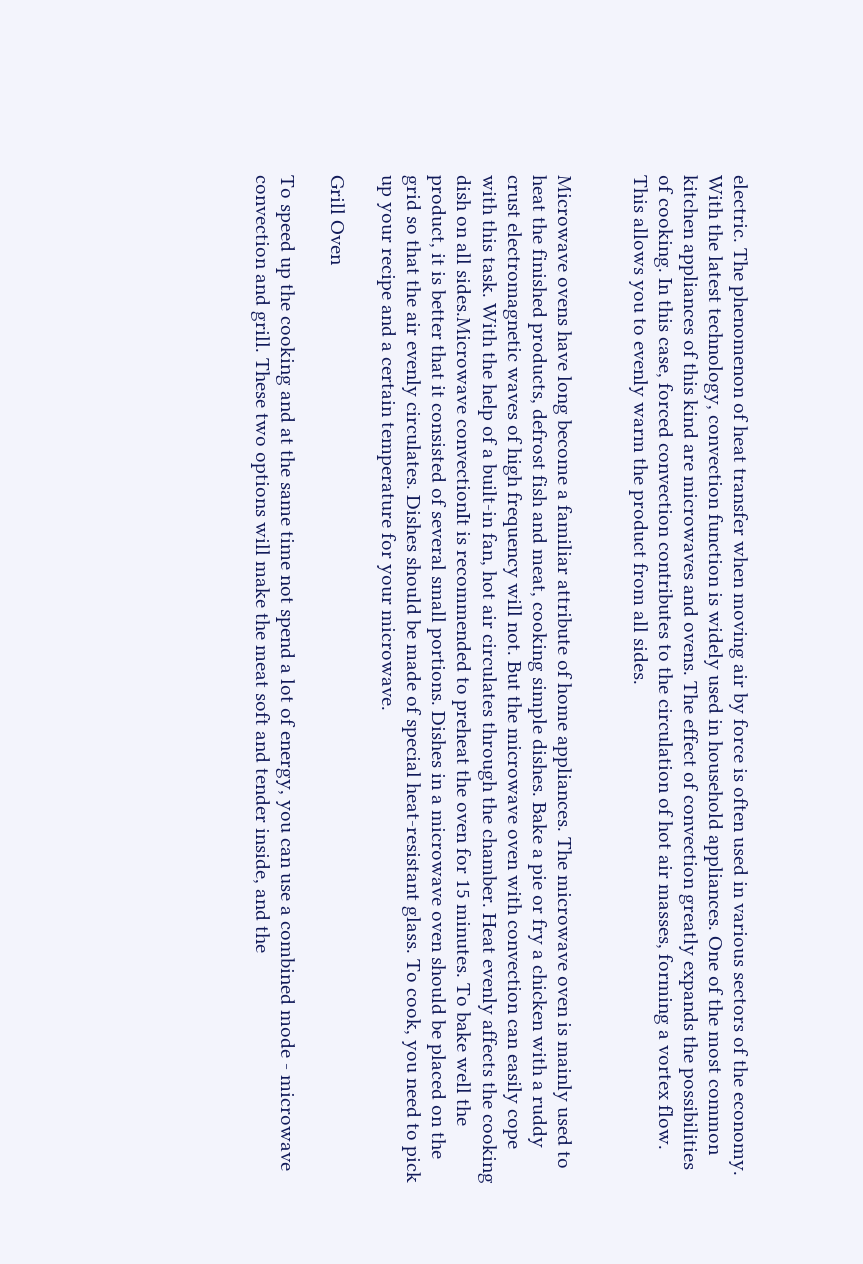electric. The phenomenon of heat transfer when moving air by force is often used in various sectors of the economy. With the latest technology, convection function is widely used in household appliances. One of the most common kitchen appliances of this kind are microwaves and ovens. The effect of convection greatly expands the possibilities of cooking. In this case, forced convection contributes to the circulation of hot air masses, forming a vortex flow. This allows you to evenly warm the product from all sides.


Microwave ovens have long become a familiar attribute of home appliances. The microwave oven is mainly used to heat the finished products, defrost fish and meat, cooking simple dishes. Bake a pie or fry a chicken with a ruddy crust electromagnetic waves of high frequency will not. But the microwave oven with convection can easily cope with this task. With the help of a built-in fan, hot air circulates through the chamber. Heat evenly affects the cooking dish on all sides.Microwave convectionIt is recommended to preheat the oven for 15 minutes. To bake well the product, it is better that it consisted of several small portions. Dishes in a microwave oven should be placed on the grid so that the air evenly circulates. Dishes should be made of special heat-resistant glass. To cook, you need to pick up your recipe and a certain temperature for your microwave.

Grill Oven

To speed up the cooking and at the same time not spend a lot of energy, you can use a combined mode - microwave convection and grill. These two options will make the meat soft and tender inside, and the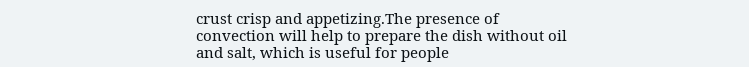crust crisp and appetizing.The presence of convection will help to prepare the dish without oil and salt, which is useful for people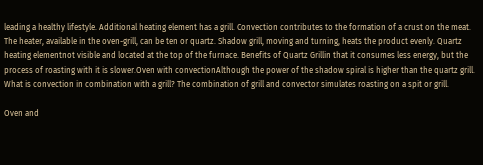leading a healthy lifestyle. Additional heating element has a grill. Convection contributes to the formation of a crust on the meat. The heater, available in the oven-grill, can be ten or quartz. Shadow grill, moving and turning, heats the product evenly. Quartz heating elementnot visible and located at the top of the furnace. Benefits of Quartz Grillin that it consumes less energy, but the process of roasting with it is slower.Oven with convectionAlthough the power of the shadow spiral is higher than the quartz grill. What is convection in combination with a grill? The combination of grill and convector simulates roasting on a spit or grill.

Oven and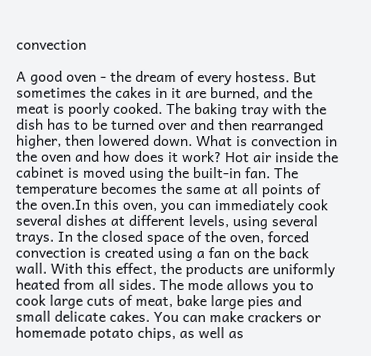convection

A good oven - the dream of every hostess. But sometimes the cakes in it are burned, and the meat is poorly cooked. The baking tray with the dish has to be turned over and then rearranged higher, then lowered down. What is convection in the oven and how does it work? Hot air inside the cabinet is moved using the built-in fan. The temperature becomes the same at all points of the oven.In this oven, you can immediately cook several dishes at different levels, using several trays. In the closed space of the oven, forced convection is created using a fan on the back wall. With this effect, the products are uniformly heated from all sides. The mode allows you to cook large cuts of meat, bake large pies and small delicate cakes. You can make crackers or homemade potato chips, as well as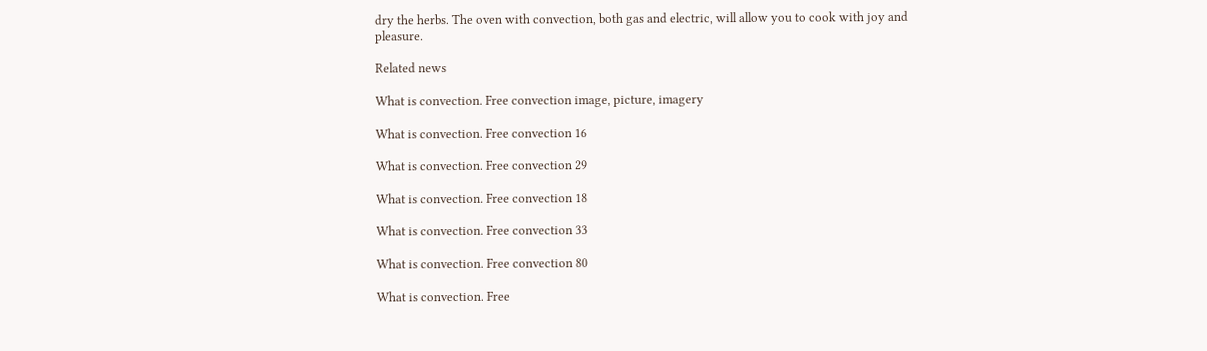dry the herbs. The oven with convection, both gas and electric, will allow you to cook with joy and pleasure.

Related news

What is convection. Free convection image, picture, imagery

What is convection. Free convection 16

What is convection. Free convection 29

What is convection. Free convection 18

What is convection. Free convection 33

What is convection. Free convection 80

What is convection. Free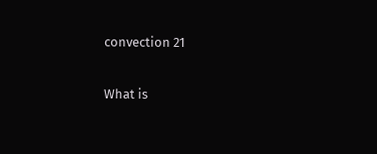convection 21

What is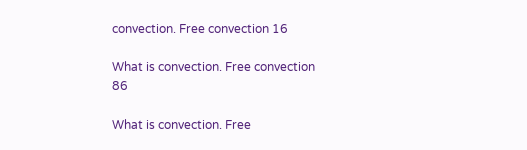convection. Free convection 16

What is convection. Free convection 86

What is convection. Free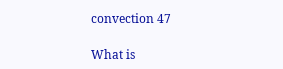convection 47

What is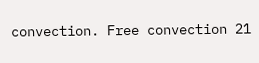convection. Free convection 21